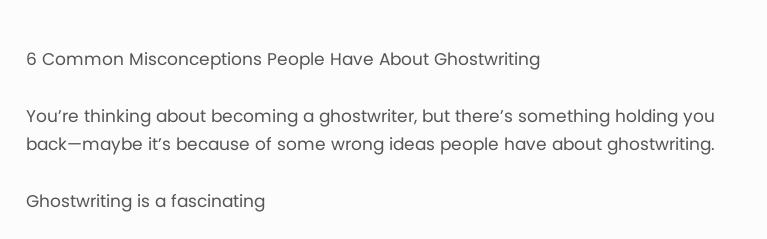6 Common Misconceptions People Have About Ghostwriting

You’re thinking about becoming a ghostwriter, but there’s something holding you back—maybe it’s because of some wrong ideas people have about ghostwriting.

Ghostwriting is a fascinating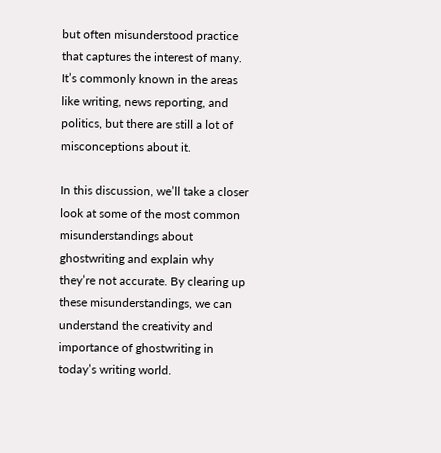but often misunderstood practice that captures the interest of many. It’s commonly known in the areas like writing, news reporting, and politics, but there are still a lot of misconceptions about it.

In this discussion, we’ll take a closer look at some of the most common misunderstandings about ghostwriting and explain why they’re not accurate. By clearing up these misunderstandings, we can understand the creativity and importance of ghostwriting in today’s writing world.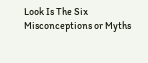Look Is The Six Misconceptions or Myths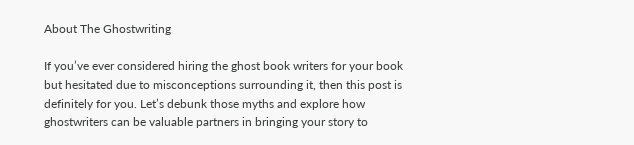About The Ghostwriting

If you’ve ever considered hiring the ghost book writers for your book but hesitated due to misconceptions surrounding it, then this post is definitely for you. Let’s debunk those myths and explore how ghostwriters can be valuable partners in bringing your story to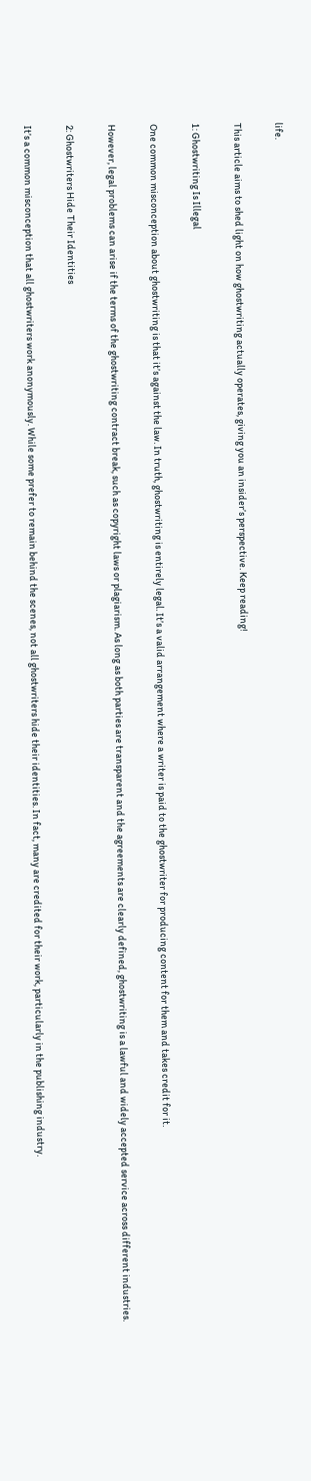life.

This article aims to shed light on how ghostwriting actually operates, giving you an insider’s perspective. Keep reading!

1: Ghostwriting Is Illegal

One common misconception about ghostwriting is that it’s against the law. In truth, ghostwriting is entirely legal. It’s a valid arrangement where a writer is paid to the ghostwriter for producing content for them and takes credit for it.

However, legal problems can arise if the terms of the ghostwriting contract break, such as copyright laws or plagiarism. As long as both parties are transparent and the agreements are clearly defined, ghostwriting is a lawful and widely accepted service across different industries.

2: Ghostwriters Hide Their Identities

It’s a common misconception that all ghostwriters work anonymously. While some prefer to remain behind the scenes, not all ghostwriters hide their identities. In fact, many are credited for their work, particularly in the publishing industry.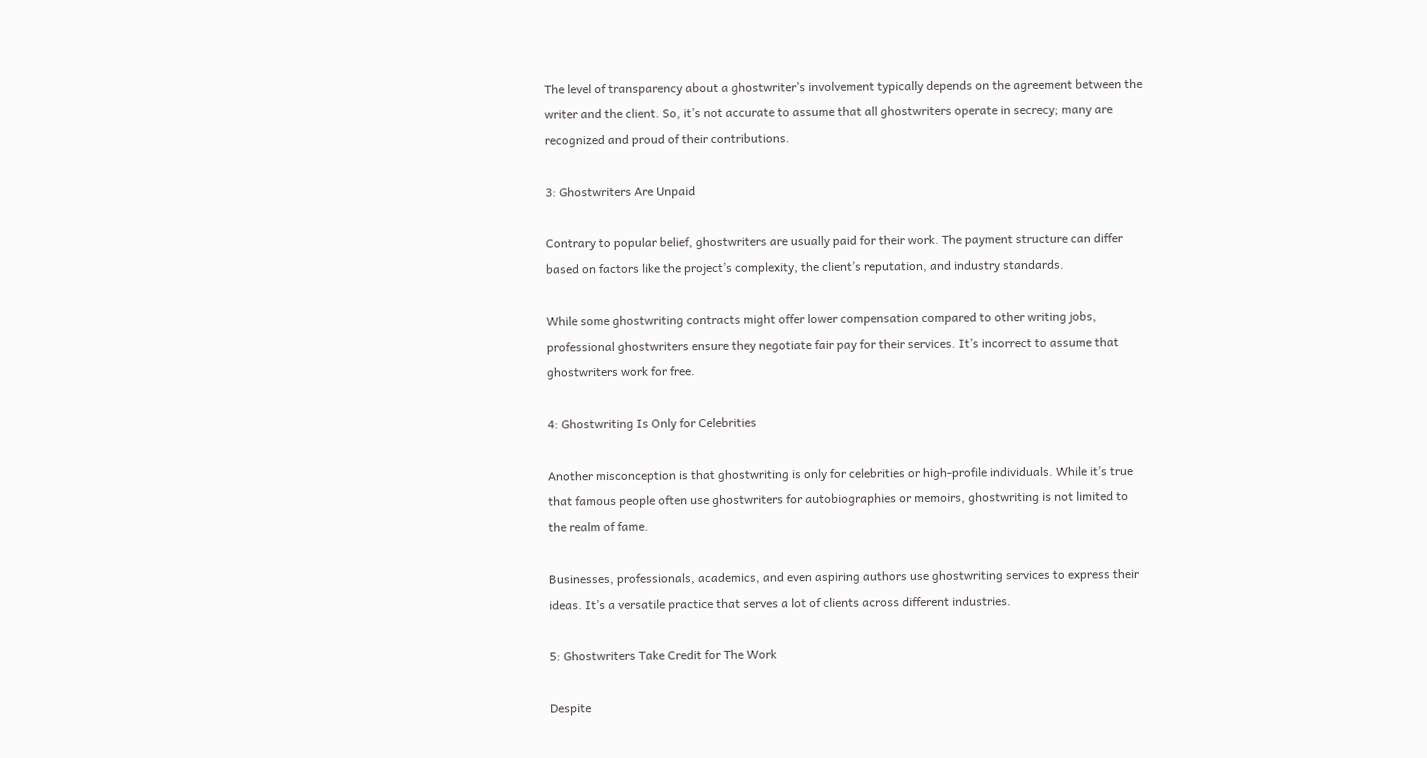The level of transparency about a ghostwriter’s involvement typically depends on the agreement between the writer and the client. So, it’s not accurate to assume that all ghostwriters operate in secrecy; many are recognized and proud of their contributions.

3: Ghostwriters Are Unpaid

Contrary to popular belief, ghostwriters are usually paid for their work. The payment structure can differ based on factors like the project’s complexity, the client’s reputation, and industry standards.

While some ghostwriting contracts might offer lower compensation compared to other writing jobs, professional ghostwriters ensure they negotiate fair pay for their services. It’s incorrect to assume that ghostwriters work for free.

4: Ghostwriting Is Only for Celebrities

Another misconception is that ghostwriting is only for celebrities or high-profile individuals. While it’s true that famous people often use ghostwriters for autobiographies or memoirs, ghostwriting is not limited to the realm of fame.

Businesses, professionals, academics, and even aspiring authors use ghostwriting services to express their ideas. It’s a versatile practice that serves a lot of clients across different industries.

5: Ghostwriters Take Credit for The Work

Despite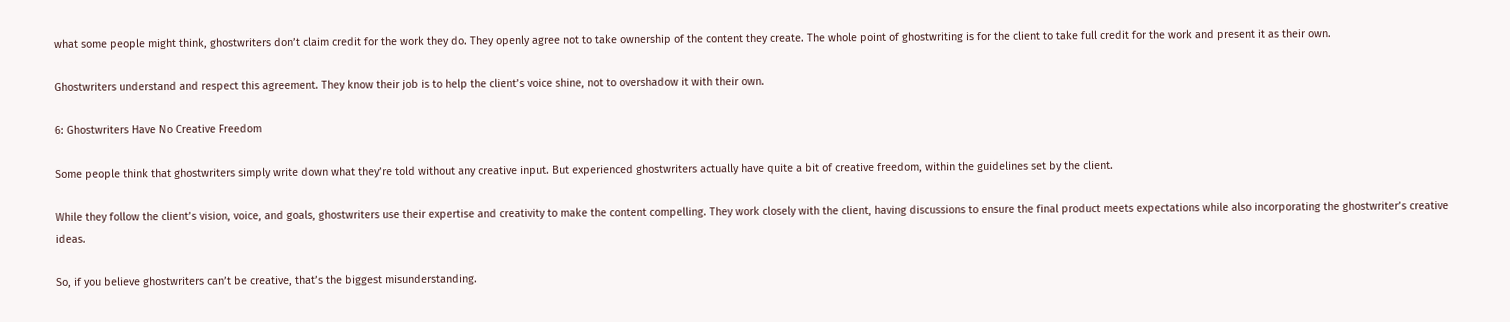what some people might think, ghostwriters don’t claim credit for the work they do. They openly agree not to take ownership of the content they create. The whole point of ghostwriting is for the client to take full credit for the work and present it as their own.

Ghostwriters understand and respect this agreement. They know their job is to help the client’s voice shine, not to overshadow it with their own.

6: Ghostwriters Have No Creative Freedom

Some people think that ghostwriters simply write down what they’re told without any creative input. But experienced ghostwriters actually have quite a bit of creative freedom, within the guidelines set by the client.

While they follow the client’s vision, voice, and goals, ghostwriters use their expertise and creativity to make the content compelling. They work closely with the client, having discussions to ensure the final product meets expectations while also incorporating the ghostwriter’s creative ideas.

So, if you believe ghostwriters can’t be creative, that’s the biggest misunderstanding.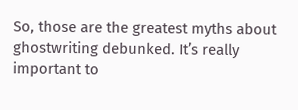So, those are the greatest myths about ghostwriting debunked. It’s really important to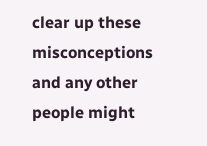clear up these misconceptions and any other people might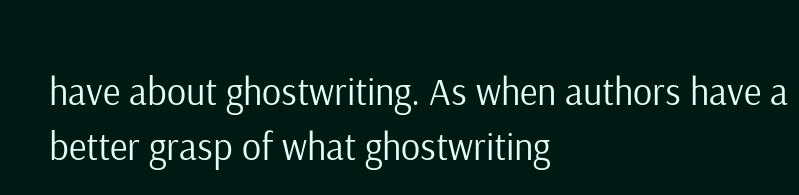have about ghostwriting. As when authors have a better grasp of what ghostwriting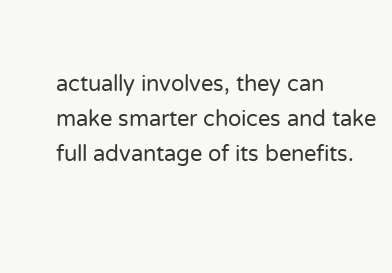actually involves, they can make smarter choices and take full advantage of its benefits.